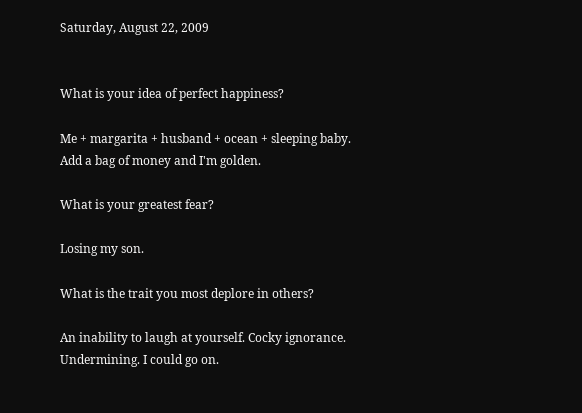Saturday, August 22, 2009


What is your idea of perfect happiness?

Me + margarita + husband + ocean + sleeping baby. Add a bag of money and I'm golden.

What is your greatest fear?

Losing my son.

What is the trait you most deplore in others?

An inability to laugh at yourself. Cocky ignorance. Undermining. I could go on.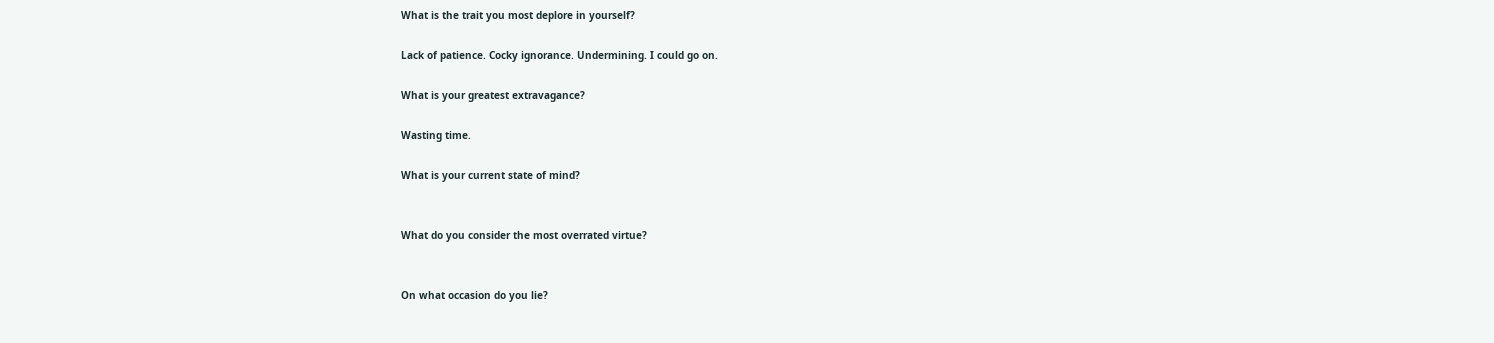What is the trait you most deplore in yourself?

Lack of patience. Cocky ignorance. Undermining. I could go on.

What is your greatest extravagance?

Wasting time.

What is your current state of mind?


What do you consider the most overrated virtue?


On what occasion do you lie?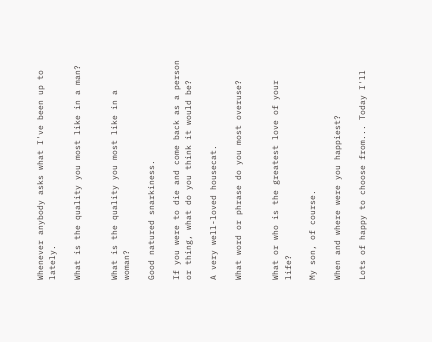Whenever anybody asks what I've been up to lately.

What is the quality you most like in a man?


What is the quality you most like in a woman?

Good natured snarkiness.

If you were to die and come back as a person or thing, what do you think it would be?

A very well-loved housecat.

What word or phrase do you most overuse?


What or who is the greatest love of your life?

My son, of course.

When and where were you happiest?

Lots of happy to choose from... Today I'll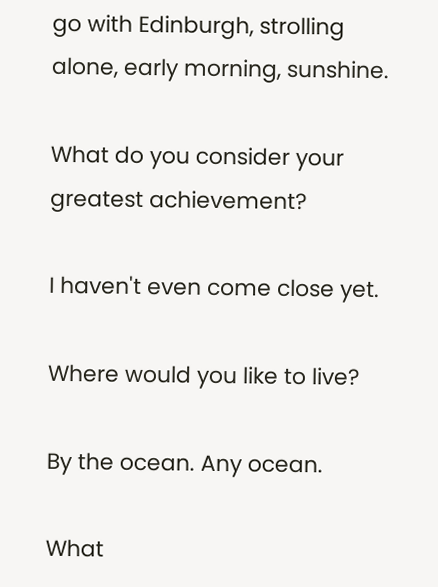go with Edinburgh, strolling alone, early morning, sunshine.

What do you consider your greatest achievement?

I haven't even come close yet.

Where would you like to live?

By the ocean. Any ocean.

What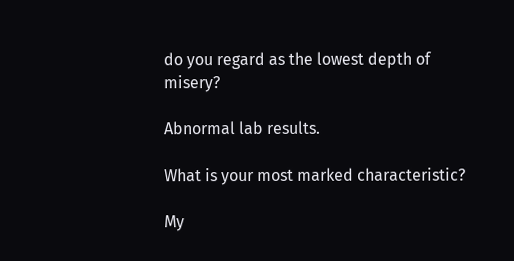do you regard as the lowest depth of misery?

Abnormal lab results.

What is your most marked characteristic?

My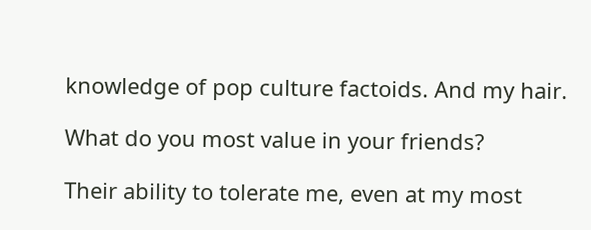knowledge of pop culture factoids. And my hair.

What do you most value in your friends?

Their ability to tolerate me, even at my most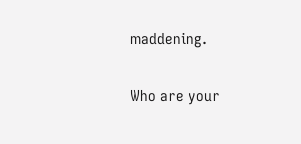maddening.

Who are your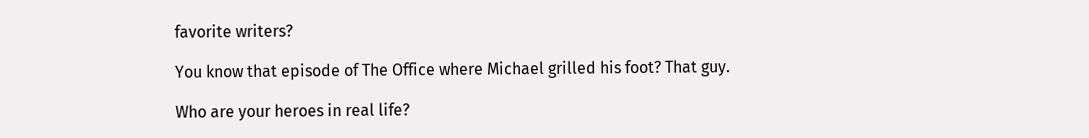favorite writers?

You know that episode of The Office where Michael grilled his foot? That guy.

Who are your heroes in real life?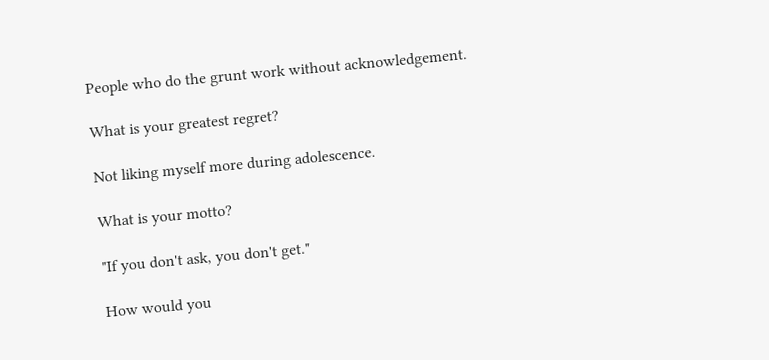People who do the grunt work without acknowledgement.

What is your greatest regret?

Not liking myself more during adolescence.

What is your motto?

"If you don't ask, you don't get."

How would you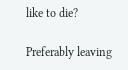like to die?

Preferably leaving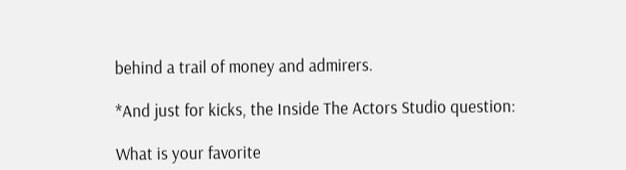behind a trail of money and admirers.

*And just for kicks, the Inside The Actors Studio question:

What is your favorite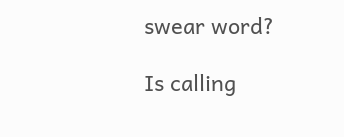swear word?

Is calling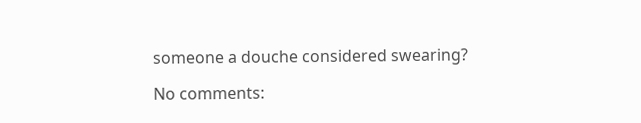someone a douche considered swearing?

No comments: